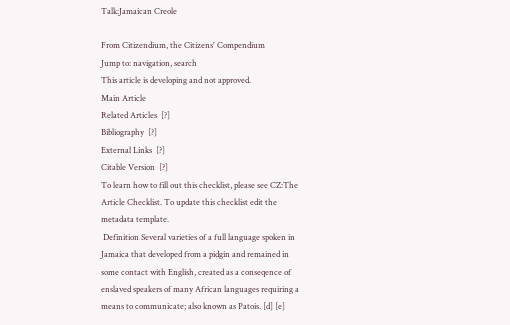Talk:Jamaican Creole

From Citizendium, the Citizens' Compendium
Jump to: navigation, search
This article is developing and not approved.
Main Article
Related Articles  [?]
Bibliography  [?]
External Links  [?]
Citable Version  [?]
To learn how to fill out this checklist, please see CZ:The Article Checklist. To update this checklist edit the metadata template.
 Definition Several varieties of a full language spoken in Jamaica that developed from a pidgin and remained in some contact with English, created as a conseqence of enslaved speakers of many African languages requiring a means to communicate; also known as Patois. [d] [e]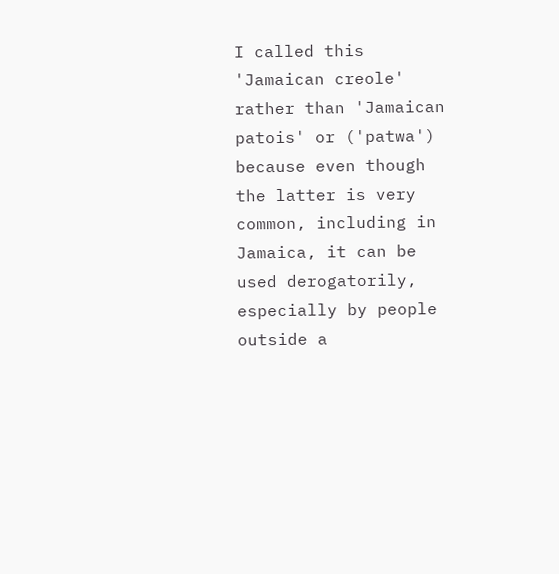I called this 'Jamaican creole' rather than 'Jamaican patois' or ('patwa') because even though the latter is very common, including in Jamaica, it can be used derogatorily, especially by people outside a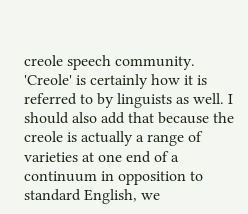creole speech community. 'Creole' is certainly how it is referred to by linguists as well. I should also add that because the creole is actually a range of varieties at one end of a continuum in opposition to standard English, we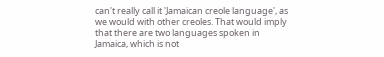can't really call it 'Jamaican creole language', as we would with other creoles. That would imply that there are two languages spoken in Jamaica, which is not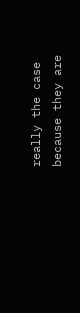really the case because they are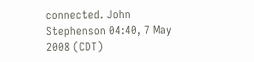connected. John Stephenson 04:40, 7 May 2008 (CDT)